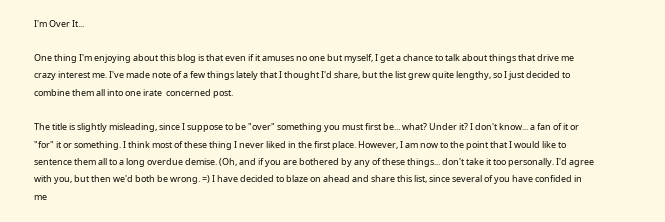I'm Over It...

One thing I'm enjoying about this blog is that even if it amuses no one but myself, I get a chance to talk about things that drive me crazy interest me. I've made note of a few things lately that I thought I'd share, but the list grew quite lengthy, so I just decided to combine them all into one irate  concerned post.

The title is slightly misleading, since I suppose to be "over" something you must first be... what? Under it? I don't know... a fan of it or "for" it or something. I think most of these thing I never liked in the first place. However, I am now to the point that I would like to sentence them all to a long overdue demise. (Oh, and if you are bothered by any of these things... don't take it too personally. I'd agree with you, but then we'd both be wrong. =) I have decided to blaze on ahead and share this list, since several of you have confided in me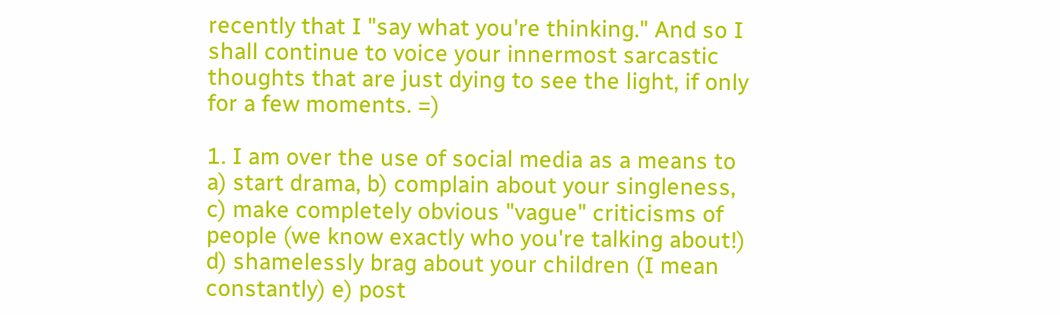recently that I "say what you're thinking." And so I shall continue to voice your innermost sarcastic thoughts that are just dying to see the light, if only for a few moments. =)

1. I am over the use of social media as a means to a) start drama, b) complain about your singleness, c) make completely obvious "vague" criticisms of people (we know exactly who you're talking about!) d) shamelessly brag about your children (I mean constantly) e) post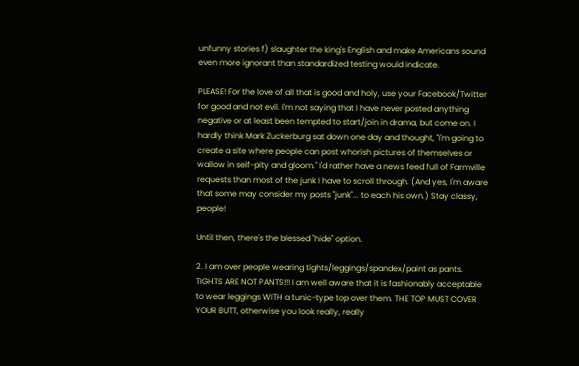unfunny stories f) slaughter the king's English and make Americans sound even more ignorant than standardized testing would indicate.

PLEASE! For the love of all that is good and holy, use your Facebook/Twitter for good and not evil. I'm not saying that I have never posted anything negative or at least been tempted to start/join in drama, but come on. I hardly think Mark Zuckerburg sat down one day and thought, "I'm going to create a site where people can post whorish pictures of themselves or wallow in self-pity and gloom." I'd rather have a news feed full of Farmville requests than most of the junk I have to scroll through. (And yes, I'm aware that some may consider my posts "junk"... to each his own.) Stay classy, people!

Until then, there's the blessed "hide" option.

2. I am over people wearing tights/leggings/spandex/paint as pants. TIGHTS ARE NOT PANTS!!! I am well aware that it is fashionably acceptable to wear leggings WITH a tunic-type top over them. THE TOP MUST COVER YOUR BUTT, otherwise you look really, really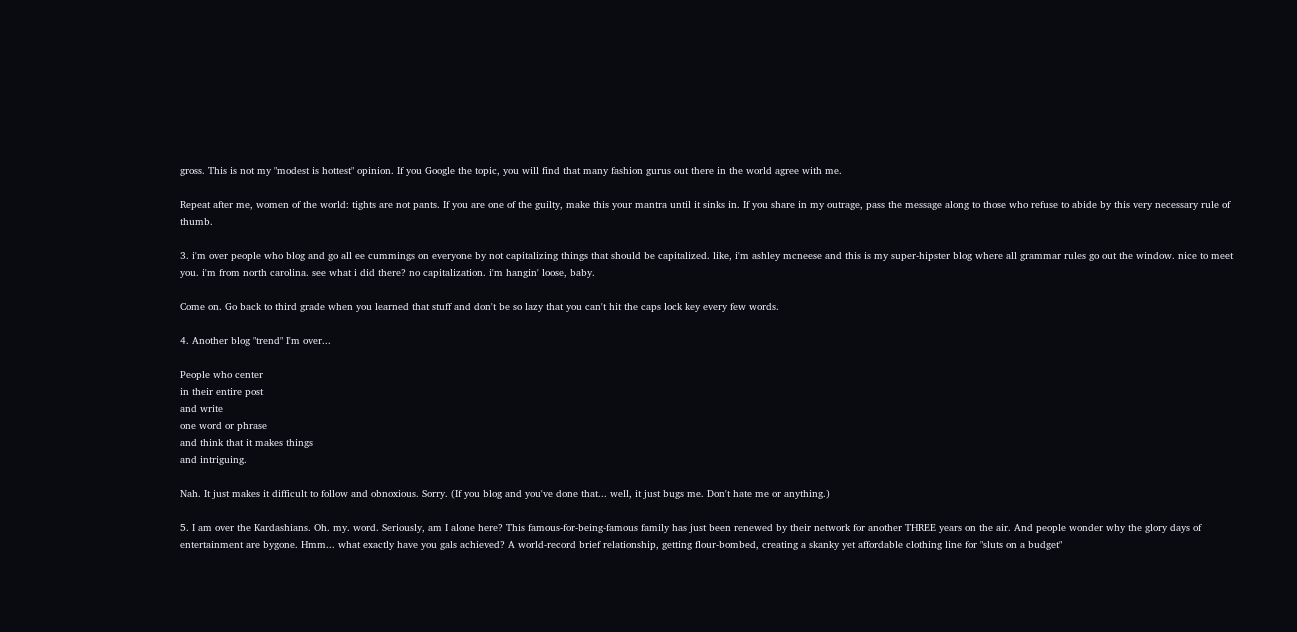gross. This is not my "modest is hottest" opinion. If you Google the topic, you will find that many fashion gurus out there in the world agree with me.

Repeat after me, women of the world: tights are not pants. If you are one of the guilty, make this your mantra until it sinks in. If you share in my outrage, pass the message along to those who refuse to abide by this very necessary rule of thumb.

3. i'm over people who blog and go all ee cummings on everyone by not capitalizing things that should be capitalized. like, i'm ashley mcneese and this is my super-hipster blog where all grammar rules go out the window. nice to meet you. i'm from north carolina. see what i did there? no capitalization. i'm hangin' loose, baby.

Come on. Go back to third grade when you learned that stuff and don't be so lazy that you can't hit the caps lock key every few words.

4. Another blog "trend" I'm over...

People who center
in their entire post
and write
one word or phrase
and think that it makes things
and intriguing.

Nah. It just makes it difficult to follow and obnoxious. Sorry. (If you blog and you've done that... well, it just bugs me. Don't hate me or anything.)

5. I am over the Kardashians. Oh. my. word. Seriously, am I alone here? This famous-for-being-famous family has just been renewed by their network for another THREE years on the air. And people wonder why the glory days of entertainment are bygone. Hmm... what exactly have you gals achieved? A world-record brief relationship, getting flour-bombed, creating a skanky yet affordable clothing line for "sluts on a budget"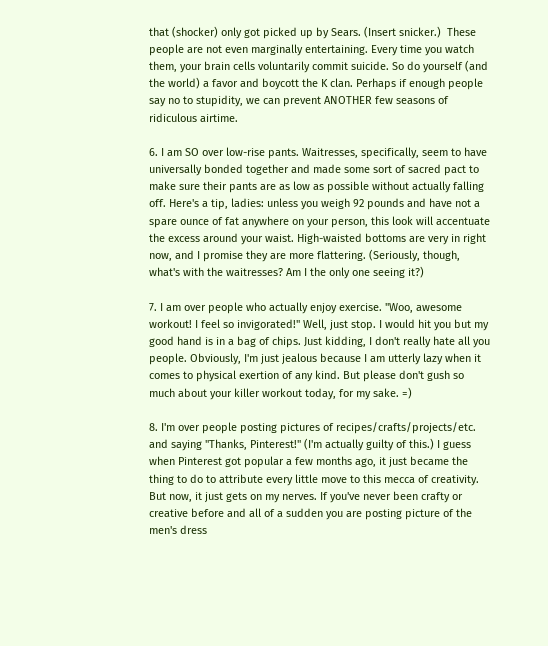that (shocker) only got picked up by Sears. (Insert snicker.)  These people are not even marginally entertaining. Every time you watch them, your brain cells voluntarily commit suicide. So do yourself (and the world) a favor and boycott the K clan. Perhaps if enough people say no to stupidity, we can prevent ANOTHER few seasons of ridiculous airtime.

6. I am SO over low-rise pants. Waitresses, specifically, seem to have universally bonded together and made some sort of sacred pact to make sure their pants are as low as possible without actually falling off. Here's a tip, ladies: unless you weigh 92 pounds and have not a spare ounce of fat anywhere on your person, this look will accentuate the excess around your waist. High-waisted bottoms are very in right now, and I promise they are more flattering. (Seriously, though, what's with the waitresses? Am I the only one seeing it?)

7. I am over people who actually enjoy exercise. "Woo, awesome workout! I feel so invigorated!" Well, just stop. I would hit you but my good hand is in a bag of chips. Just kidding, I don't really hate all you people. Obviously, I'm just jealous because I am utterly lazy when it comes to physical exertion of any kind. But please don't gush so much about your killer workout today, for my sake. =)

8. I'm over people posting pictures of recipes/crafts/projects/etc. and saying "Thanks, Pinterest!" (I'm actually guilty of this.) I guess when Pinterest got popular a few months ago, it just became the thing to do to attribute every little move to this mecca of creativity. But now, it just gets on my nerves. If you've never been crafty or creative before and all of a sudden you are posting picture of the men's dress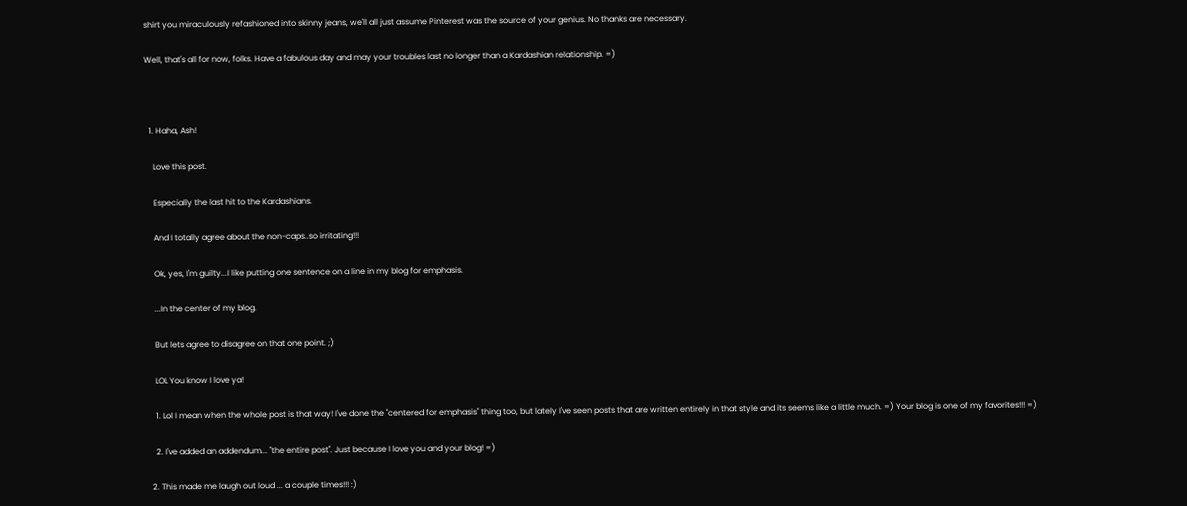shirt you miraculously refashioned into skinny jeans, we'll all just assume Pinterest was the source of your genius. No thanks are necessary.

Well, that's all for now, folks. Have a fabulous day and may your troubles last no longer than a Kardashian relationship. =)



  1. Haha, Ash!

    Love this post.

    Especially the last hit to the Kardashians.

    And I totally agree about the non-caps..so irritating!!!

    Ok, yes, I'm guilty...I like putting one sentence on a line in my blog for emphasis.

    ...In the center of my blog.

    But lets agree to disagree on that one point. ;)

    LOL You know I love ya!

    1. Lol I mean when the whole post is that way! I've done the "centered for emphasis" thing too, but lately I've seen posts that are written entirely in that style and its seems like a little much. =) Your blog is one of my favorites!!! =)

    2. I've added an addendum... "the entire post". Just because I love you and your blog! =)

  2. This made me laugh out loud ... a couple times!!! :)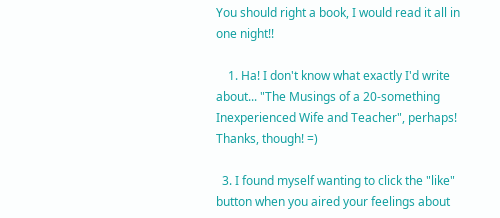You should right a book, I would read it all in one night!!

    1. Ha! I don't know what exactly I'd write about... "The Musings of a 20-something Inexperienced Wife and Teacher", perhaps! Thanks, though! =)

  3. I found myself wanting to click the "like" button when you aired your feelings about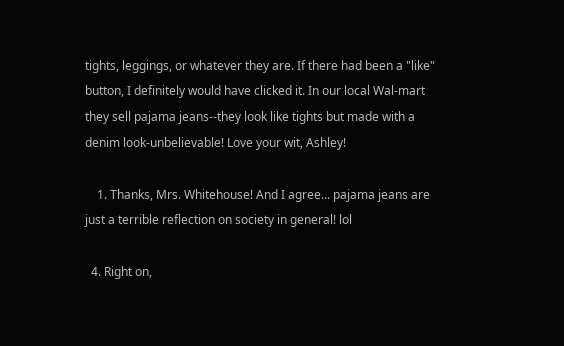tights, leggings, or whatever they are. If there had been a "like" button, I definitely would have clicked it. In our local Wal-mart they sell pajama jeans--they look like tights but made with a denim look-unbelievable! Love your wit, Ashley!

    1. Thanks, Mrs. Whitehouse! And I agree... pajama jeans are just a terrible reflection on society in general! lol

  4. Right on,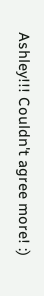Ashley!!! Couldn't agree more! :)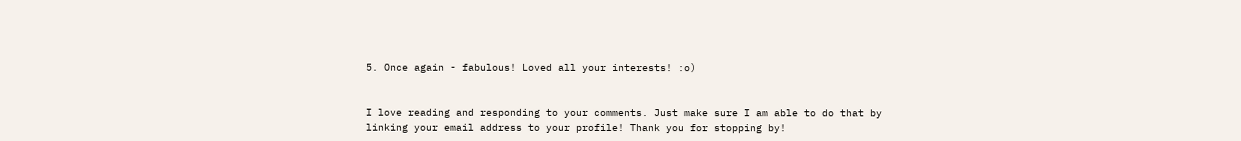5. Once again - fabulous! Loved all your interests! :o)


I love reading and responding to your comments. Just make sure I am able to do that by linking your email address to your profile! Thank you for stopping by!